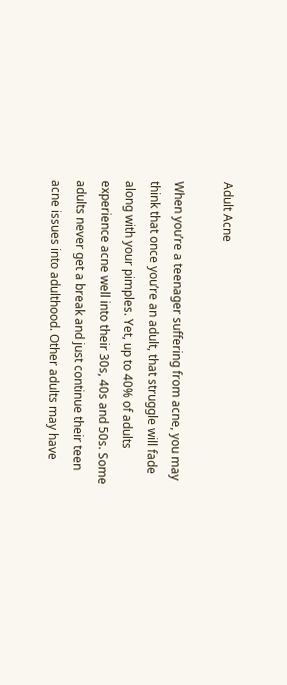Adult Acne

When you’re a teenager suffering from acne, you may think that once you’re an adult, that struggle will fade along with your pimples. Yet, up to 40% of adults experience acne well into their 30s, 40s and 50s. Some adults never get a break and just continue their teen acne issues into adulthood. Other adults may have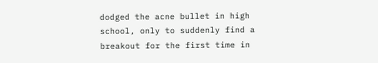dodged the acne bullet in high school, only to suddenly find a breakout for the first time in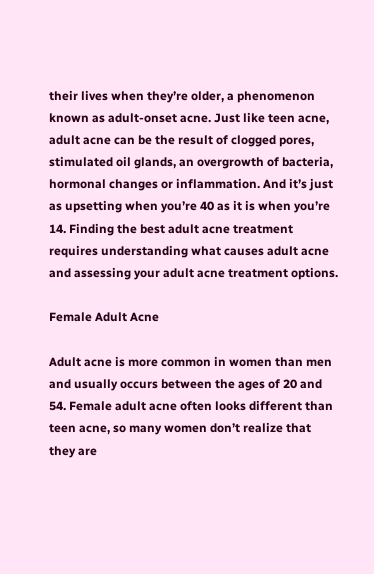their lives when they’re older, a phenomenon known as adult-onset acne. Just like teen acne, adult acne can be the result of clogged pores, stimulated oil glands, an overgrowth of bacteria, hormonal changes or inflammation. And it’s just as upsetting when you’re 40 as it is when you’re 14. Finding the best adult acne treatment requires understanding what causes adult acne and assessing your adult acne treatment options.

Female Adult Acne

Adult acne is more common in women than men and usually occurs between the ages of 20 and 54. Female adult acne often looks different than teen acne, so many women don’t realize that they are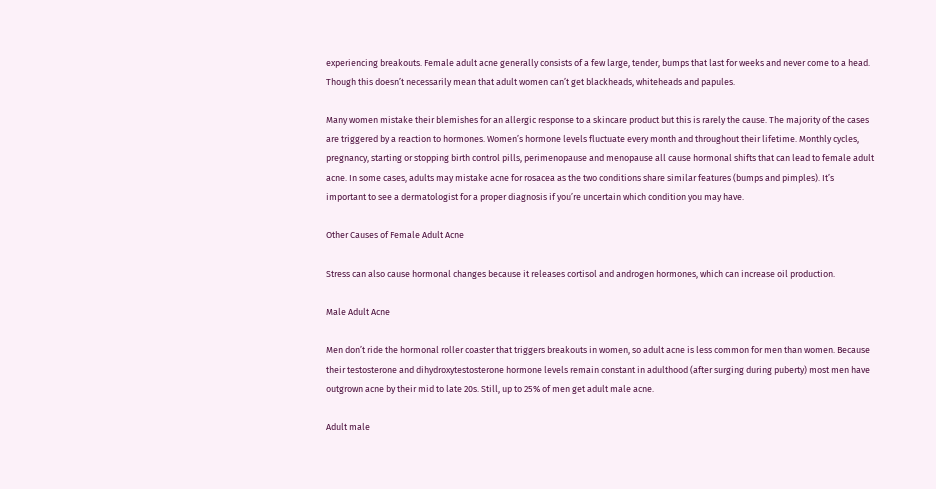experiencing breakouts. Female adult acne generally consists of a few large, tender, bumps that last for weeks and never come to a head. Though this doesn’t necessarily mean that adult women can’t get blackheads, whiteheads and papules.

Many women mistake their blemishes for an allergic response to a skincare product but this is rarely the cause. The majority of the cases are triggered by a reaction to hormones. Women’s hormone levels fluctuate every month and throughout their lifetime. Monthly cycles, pregnancy, starting or stopping birth control pills, perimenopause and menopause all cause hormonal shifts that can lead to female adult acne. In some cases, adults may mistake acne for rosacea as the two conditions share similar features (bumps and pimples). It’s important to see a dermatologist for a proper diagnosis if you’re uncertain which condition you may have.

Other Causes of Female Adult Acne

Stress can also cause hormonal changes because it releases cortisol and androgen hormones, which can increase oil production.

Male Adult Acne

Men don’t ride the hormonal roller coaster that triggers breakouts in women, so adult acne is less common for men than women. Because their testosterone and dihydroxytestosterone hormone levels remain constant in adulthood (after surging during puberty) most men have outgrown acne by their mid to late 20s. Still, up to 25% of men get adult male acne.

Adult male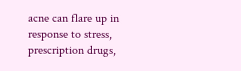acne can flare up in response to stress, prescription drugs,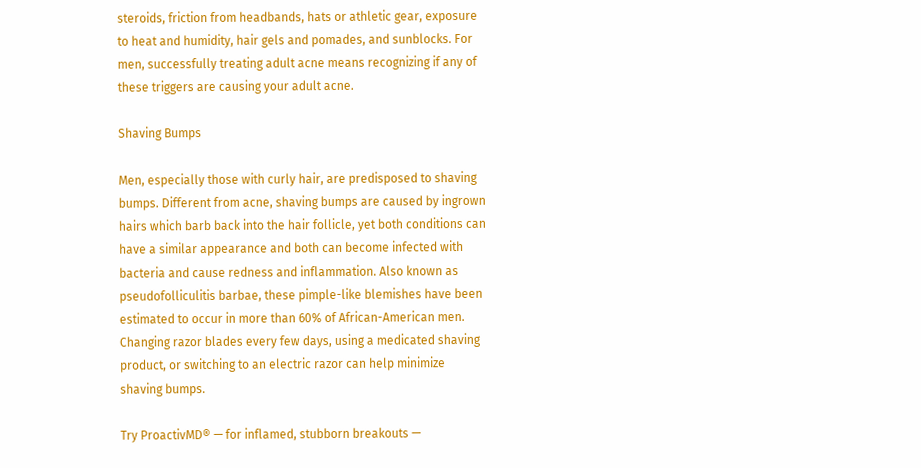steroids, friction from headbands, hats or athletic gear, exposure to heat and humidity, hair gels and pomades, and sunblocks. For men, successfully treating adult acne means recognizing if any of these triggers are causing your adult acne.

Shaving Bumps

Men, especially those with curly hair, are predisposed to shaving bumps. Different from acne, shaving bumps are caused by ingrown hairs which barb back into the hair follicle, yet both conditions can have a similar appearance and both can become infected with bacteria and cause redness and inflammation. Also known as pseudofolliculitis barbae, these pimple-like blemishes have been estimated to occur in more than 60% of African-American men. Changing razor blades every few days, using a medicated shaving product, or switching to an electric razor can help minimize shaving bumps.

Try ProactivMD® — for inflamed, stubborn breakouts —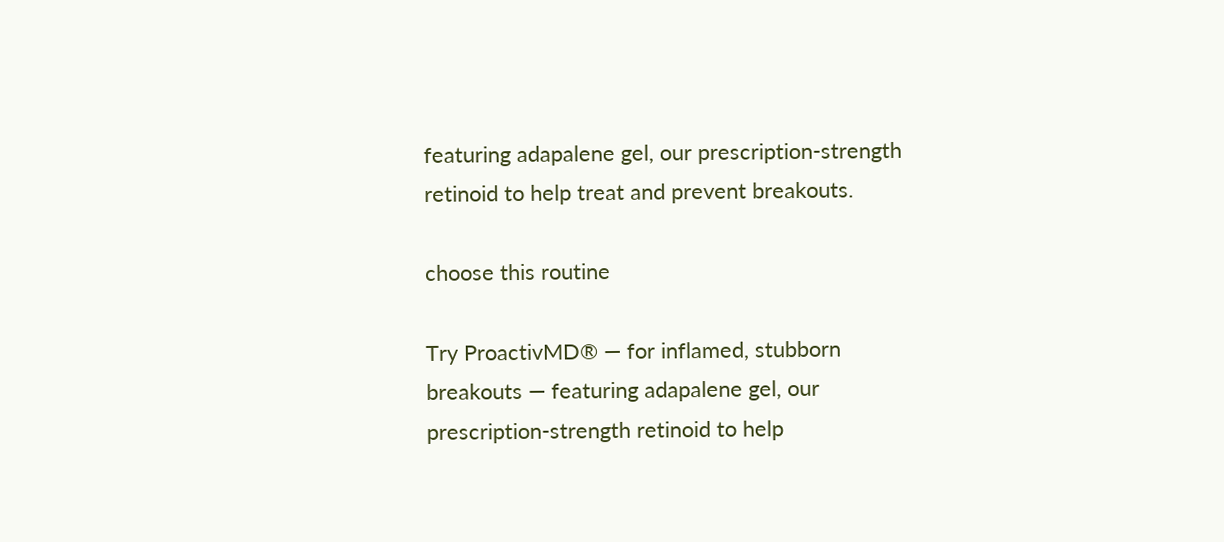featuring adapalene gel, our prescription-strength retinoid to help treat and prevent breakouts.

choose this routine

Try ProactivMD® — for inflamed, stubborn breakouts — featuring adapalene gel, our prescription-strength retinoid to help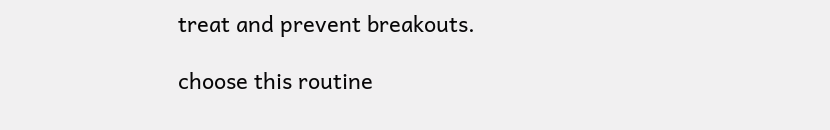treat and prevent breakouts.

choose this routine